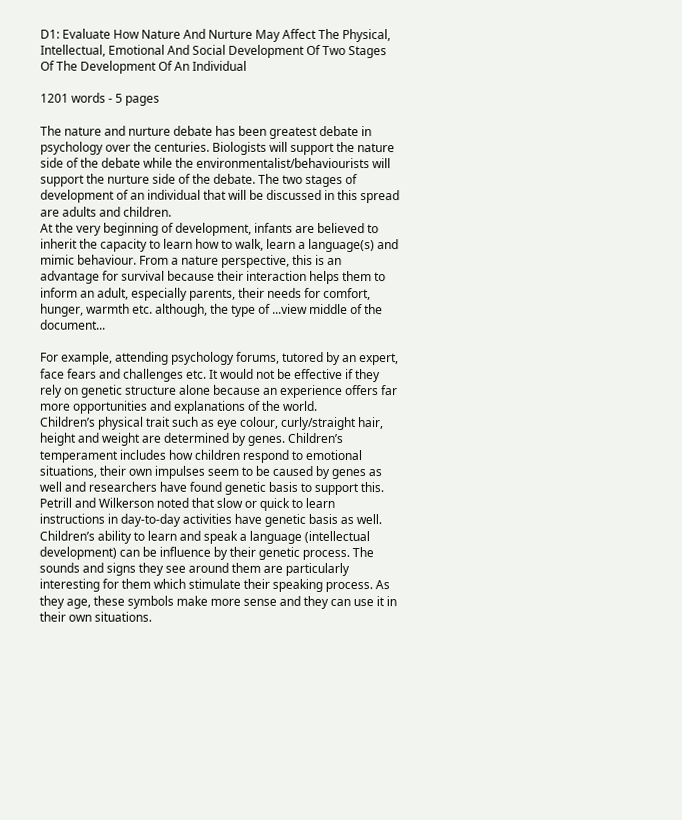D1: Evaluate How Nature And Nurture May Affect The Physical, Intellectual, Emotional And Social Development Of Two Stages Of The Development Of An Individual

1201 words - 5 pages

The nature and nurture debate has been greatest debate in psychology over the centuries. Biologists will support the nature side of the debate while the environmentalist/behaviourists will support the nurture side of the debate. The two stages of development of an individual that will be discussed in this spread are adults and children.
At the very beginning of development, infants are believed to inherit the capacity to learn how to walk, learn a language(s) and mimic behaviour. From a nature perspective, this is an advantage for survival because their interaction helps them to inform an adult, especially parents, their needs for comfort, hunger, warmth etc. although, the type of ...view middle of the document...

For example, attending psychology forums, tutored by an expert, face fears and challenges etc. It would not be effective if they rely on genetic structure alone because an experience offers far more opportunities and explanations of the world.
Children’s physical trait such as eye colour, curly/straight hair, height and weight are determined by genes. Children’s temperament includes how children respond to emotional situations, their own impulses seem to be caused by genes as well and researchers have found genetic basis to support this. Petrill and Wilkerson noted that slow or quick to learn instructions in day-to-day activities have genetic basis as well. Children’s ability to learn and speak a language (intellectual development) can be influence by their genetic process. The sounds and signs they see around them are particularly interesting for them which stimulate their speaking process. As they age, these symbols make more sense and they can use it in their own situations.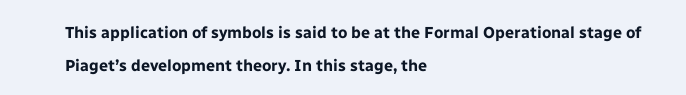This application of symbols is said to be at the Formal Operational stage of Piaget’s development theory. In this stage, the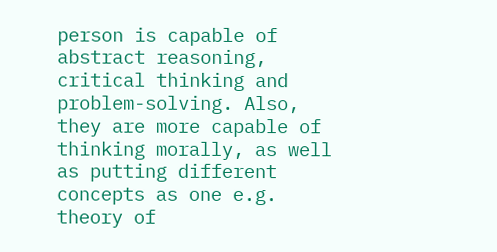person is capable of abstract reasoning, critical thinking and problem-solving. Also, they are more capable of thinking morally, as well as putting different concepts as one e.g. theory of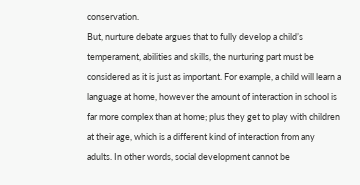conservation.
But, nurture debate argues that to fully develop a child’s temperament, abilities and skills, the nurturing part must be considered as it is just as important. For example, a child will learn a language at home, however the amount of interaction in school is far more complex than at home; plus they get to play with children at their age, which is a different kind of interaction from any adults. In other words, social development cannot be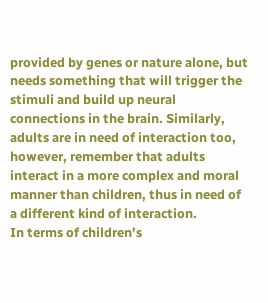provided by genes or nature alone, but needs something that will trigger the stimuli and build up neural connections in the brain. Similarly, adults are in need of interaction too, however, remember that adults interact in a more complex and moral manner than children, thus in need of a different kind of interaction.
In terms of children’s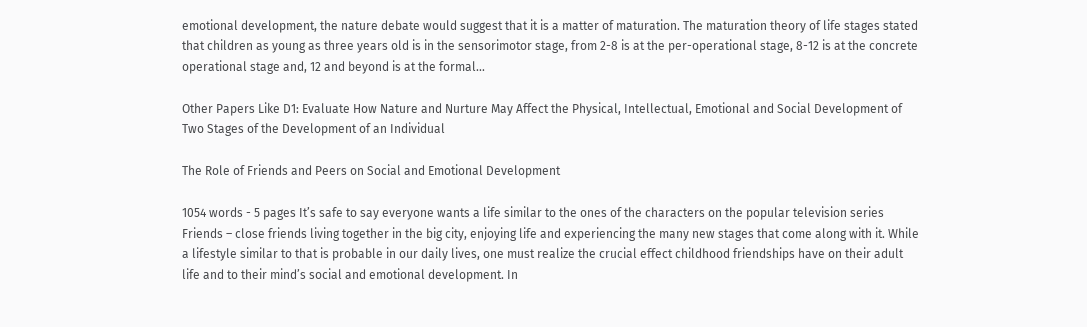emotional development, the nature debate would suggest that it is a matter of maturation. The maturation theory of life stages stated that children as young as three years old is in the sensorimotor stage, from 2-8 is at the per-operational stage, 8-12 is at the concrete operational stage and, 12 and beyond is at the formal...

Other Papers Like D1: Evaluate How Nature and Nurture May Affect the Physical, Intellectual, Emotional and Social Development of Two Stages of the Development of an Individual

The Role of Friends and Peers on Social and Emotional Development

1054 words - 5 pages It’s safe to say everyone wants a life similar to the ones of the characters on the popular television series Friends – close friends living together in the big city, enjoying life and experiencing the many new stages that come along with it. While a lifestyle similar to that is probable in our daily lives, one must realize the crucial effect childhood friendships have on their adult life and to their mind’s social and emotional development. In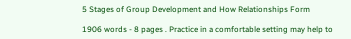5 Stages of Group Development and How Relationships Form

1906 words - 8 pages . Practice in a comfortable setting may help to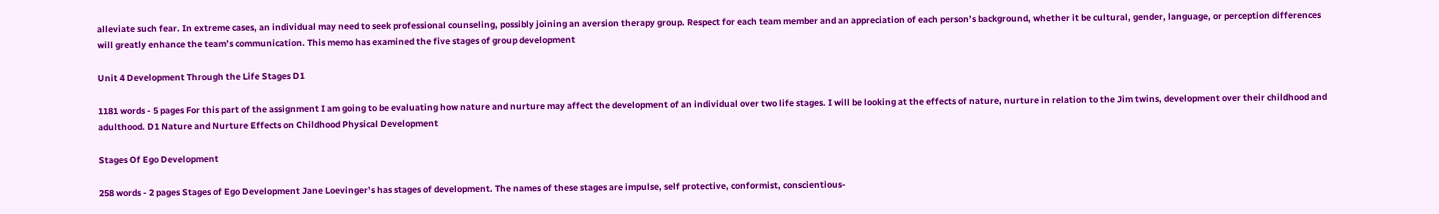alleviate such fear. In extreme cases, an individual may need to seek professional counseling, possibly joining an aversion therapy group. Respect for each team member and an appreciation of each person’s background, whether it be cultural, gender, language, or perception differences will greatly enhance the team’s communication. This memo has examined the five stages of group development

Unit 4 Development Through the Life Stages D1

1181 words - 5 pages For this part of the assignment I am going to be evaluating how nature and nurture may affect the development of an individual over two life stages. I will be looking at the effects of nature, nurture in relation to the Jim twins, development over their childhood and adulthood. D1 Nature and Nurture Effects on Childhood Physical Development

Stages Of Ego Development

258 words - 2 pages Stages of Ego Development Jane Loevinger’s has stages of development. The names of these stages are impulse, self protective, conformist, conscientious-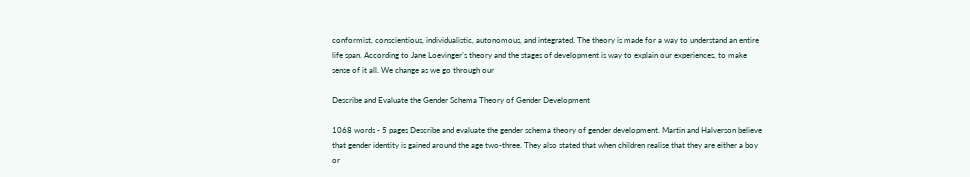conformist, conscientious, individualistic, autonomous, and integrated. The theory is made for a way to understand an entire life span. According to Jane Loevinger’s theory and the stages of development is way to explain our experiences, to make sense of it all. We change as we go through our

Describe and Evaluate the Gender Schema Theory of Gender Development

1068 words - 5 pages Describe and evaluate the gender schema theory of gender development. Martin and Halverson believe that gender identity is gained around the age two-three. They also stated that when children realise that they are either a boy or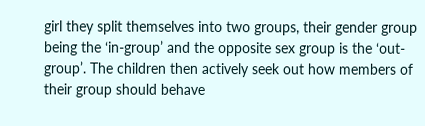girl they split themselves into two groups, their gender group being the ‘in-group’ and the opposite sex group is the ‘out-group’. The children then actively seek out how members of their group should behave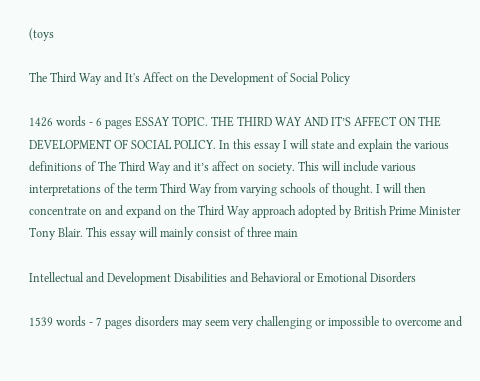(toys

The Third Way and It's Affect on the Development of Social Policy

1426 words - 6 pages ESSAY TOPIC. THE THIRD WAY AND IT’S AFFECT ON THE DEVELOPMENT OF SOCIAL POLICY. In this essay I will state and explain the various definitions of The Third Way and it’s affect on society. This will include various interpretations of the term Third Way from varying schools of thought. I will then concentrate on and expand on the Third Way approach adopted by British Prime Minister Tony Blair. This essay will mainly consist of three main

Intellectual and Development Disabilities and Behavioral or Emotional Disorders

1539 words - 7 pages disorders may seem very challenging or impossible to overcome and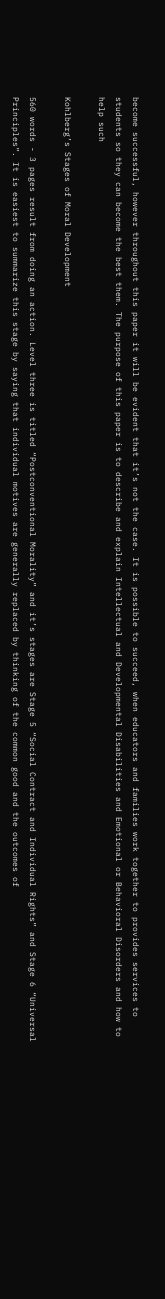become successful, however throughout this paper it will be evident that it’s not the case. It is possible to succeed, when educators and families work together to provides services to students so they can become the best them. The purpose of this paper is to describe and explain Intellectual and Developmental Disabilities and Emotional or Behavioral Disorders and how to help such

Kohlberg’s Stages of Moral Development

560 words - 3 pages result from doing an action. Level three is titled “Postconventional Morality” and it’s stages are Stage 5 “Social Contract and Individual Rights” and Stage 6 “Universal Principles”. It is easiest to summarize this stage by saying that individual motives are generally replaced by thinking of the common good and the outcomes of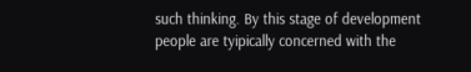such thinking. By this stage of development people are tyipically concerned with the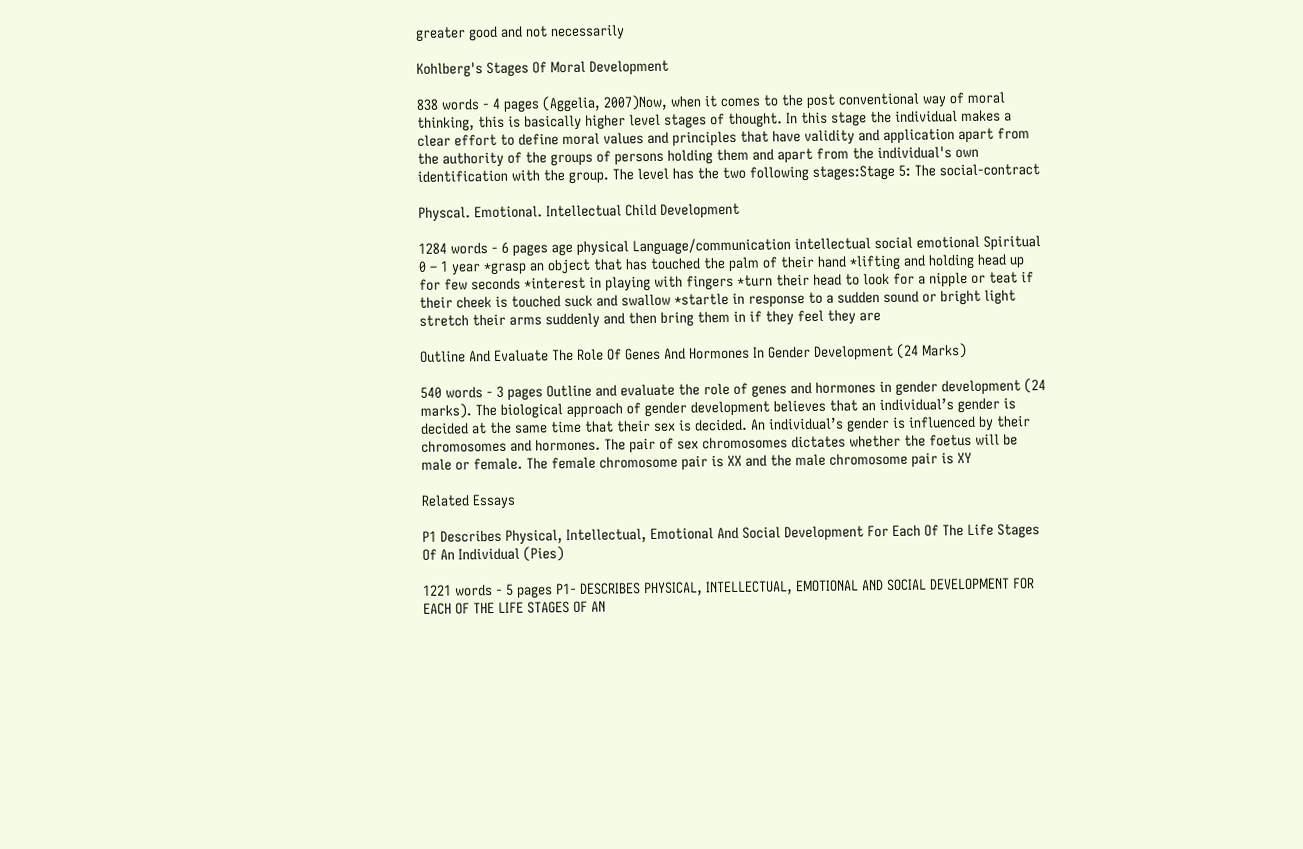greater good and not necessarily

Kohlberg's Stages Of Moral Development

838 words - 4 pages (Aggelia, 2007)Now, when it comes to the post conventional way of moral thinking, this is basically higher level stages of thought. In this stage the individual makes a clear effort to define moral values and principles that have validity and application apart from the authority of the groups of persons holding them and apart from the individual's own identification with the group. The level has the two following stages:Stage 5: The social-contract

Physcal. Emotional. Intellectual Child Development

1284 words - 6 pages age physical Language/communication intellectual social emotional Spiritual 0 – 1 year *grasp an object that has touched the palm of their hand *lifting and holding head up for few seconds *interest in playing with fingers *turn their head to look for a nipple or teat if their cheek is touched suck and swallow *startle in response to a sudden sound or bright light stretch their arms suddenly and then bring them in if they feel they are

Outline And Evaluate The Role Of Genes And Hormones In Gender Development (24 Marks)

540 words - 3 pages Outline and evaluate the role of genes and hormones in gender development (24 marks). The biological approach of gender development believes that an individual’s gender is decided at the same time that their sex is decided. An individual’s gender is influenced by their chromosomes and hormones. The pair of sex chromosomes dictates whether the foetus will be male or female. The female chromosome pair is XX and the male chromosome pair is XY

Related Essays

P1 Describes Physical, Intellectual, Emotional And Social Development For Each Of The Life Stages Of An Individual (Pies)

1221 words - 5 pages P1- DESCRIBES PHYSICAL, INTELLECTUAL, EMOTIONAL AND SOCIAL DEVELOPMENT FOR EACH OF THE LIFE STAGES OF AN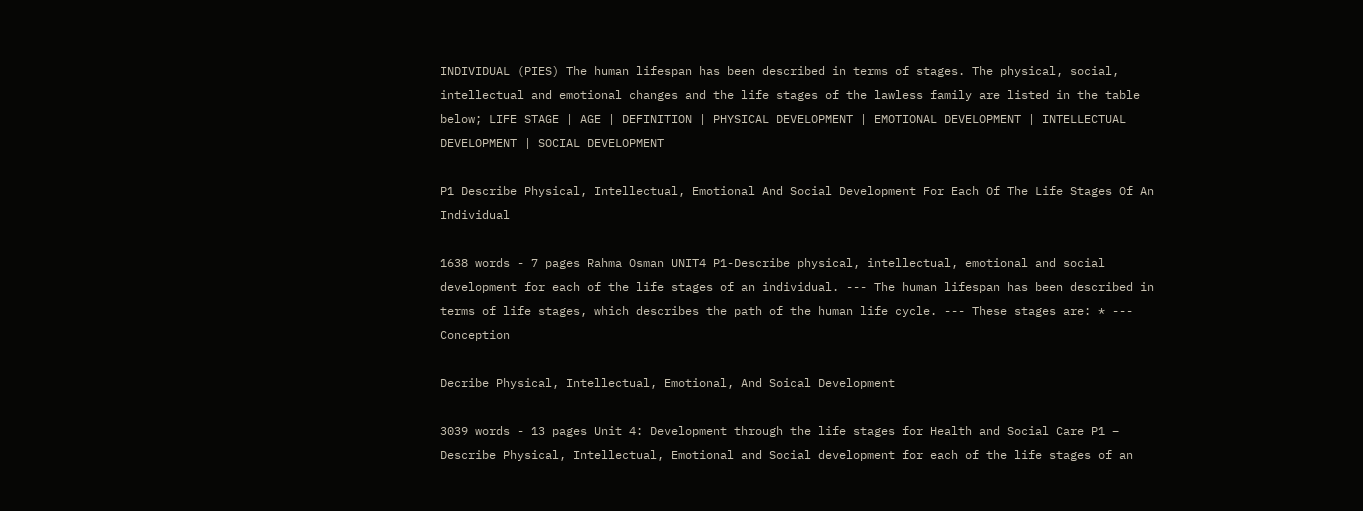INDIVIDUAL (PIES) The human lifespan has been described in terms of stages. The physical, social, intellectual and emotional changes and the life stages of the lawless family are listed in the table below; LIFE STAGE | AGE | DEFINITION | PHYSICAL DEVELOPMENT | EMOTIONAL DEVELOPMENT | INTELLECTUAL DEVELOPMENT | SOCIAL DEVELOPMENT

P1 Describe Physical, Intellectual, Emotional And Social Development For Each Of The Life Stages Of An Individual

1638 words - 7 pages Rahma Osman UNIT4 P1-Describe physical, intellectual, emotional and social development for each of the life stages of an individual. --- The human lifespan has been described in terms of life stages, which describes the path of the human life cycle. --- These stages are: * --- Conception

Decribe Physical, Intellectual, Emotional, And Soical Development

3039 words - 13 pages Unit 4: Development through the life stages for Health and Social Care P1 – Describe Physical, Intellectual, Emotional and Social development for each of the life stages of an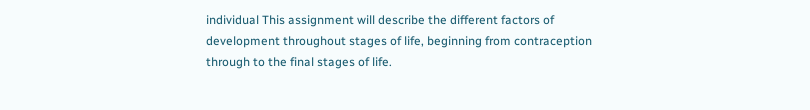individual This assignment will describe the different factors of development throughout stages of life, beginning from contraception through to the final stages of life.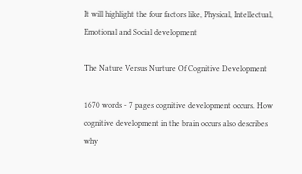It will highlight the four factors like, Physical, Intellectual, Emotional and Social development

The Nature Versus Nurture Of Cognitive Development

1670 words - 7 pages cognitive development occurs. How cognitive development in the brain occurs also describes why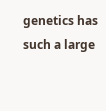genetics has such a large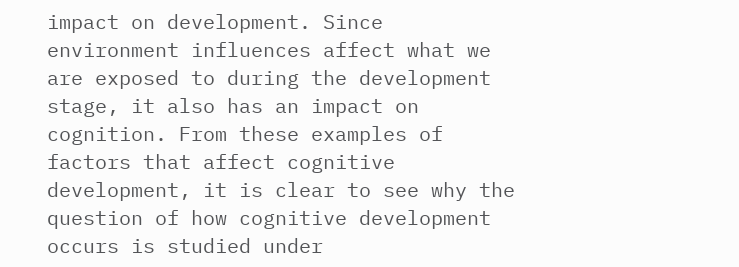impact on development. Since environment influences affect what we are exposed to during the development stage, it also has an impact on cognition. From these examples of factors that affect cognitive development, it is clear to see why the question of how cognitive development occurs is studied under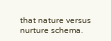that nature versus nurture schema.